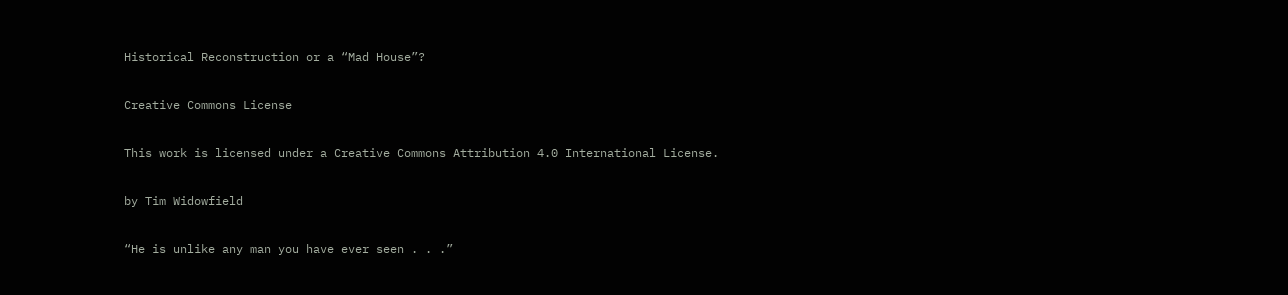Historical Reconstruction or a “Mad House”?

Creative Commons License

This work is licensed under a Creative Commons Attribution 4.0 International License.

by Tim Widowfield

“He is unlike any man you have ever seen . . .”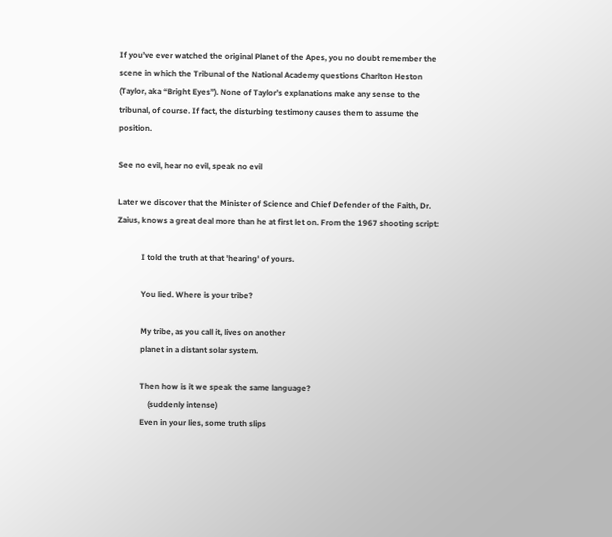If you’ve ever watched the original Planet of the Apes, you no doubt remember the scene in which the Tribunal of the National Academy questions Charlton Heston (Taylor, aka “Bright Eyes”). None of Taylor’s explanations make any sense to the tribunal, of course. If fact, the disturbing testimony causes them to assume the position.

See no evil, hear no evil, speak no evil

Later we discover that the Minister of Science and Chief Defender of the Faith, Dr. Zaius, knows a great deal more than he at first let on. From the 1967 shooting script:

            I told the truth at that 'hearing' of yours.

            You lied. Where is your tribe?

            My tribe, as you call it, lives on another
            planet in a distant solar system.

            Then how is it we speak the same language?
                (suddenly intense)
            Even in your lies, some truth slips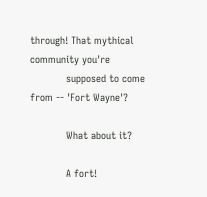through! That mythical community you're
            supposed to come from -- 'Fort Wayne'?

            What about it?

            A fort!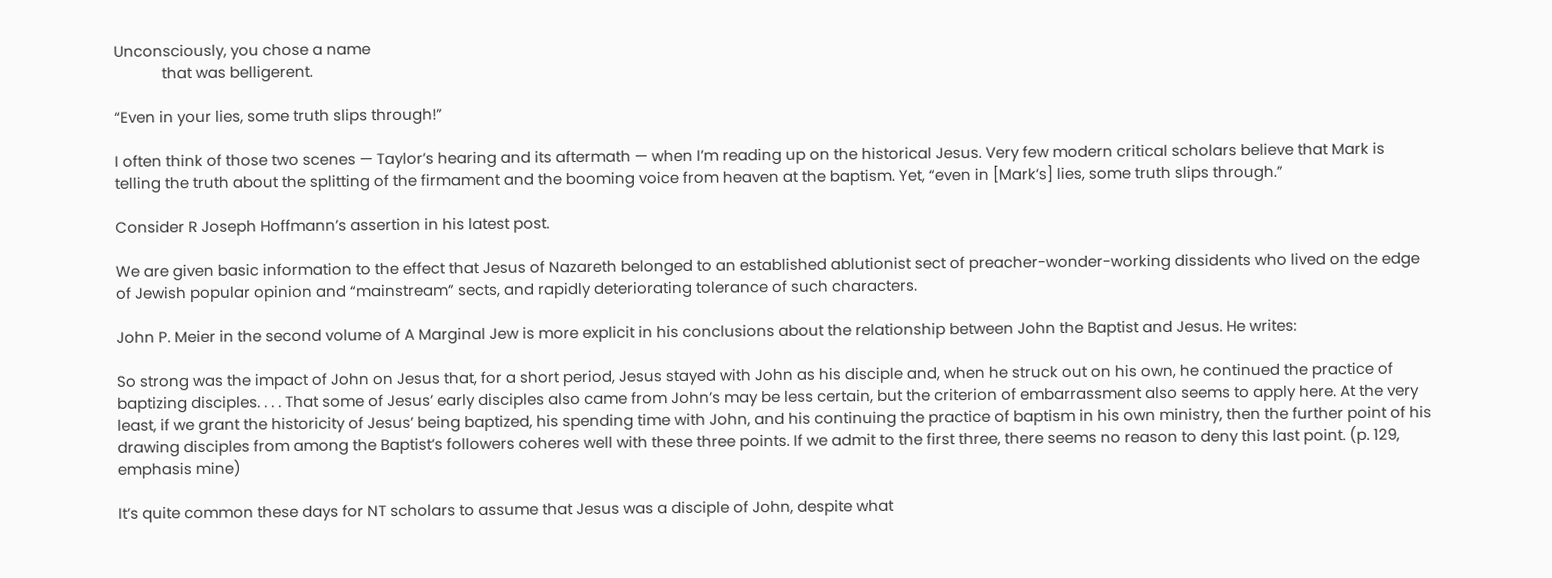Unconsciously, you chose a name
            that was belligerent.

“Even in your lies, some truth slips through!”

I often think of those two scenes — Taylor’s hearing and its aftermath — when I’m reading up on the historical Jesus. Very few modern critical scholars believe that Mark is telling the truth about the splitting of the firmament and the booming voice from heaven at the baptism. Yet, “even in [Mark’s] lies, some truth slips through.”

Consider R Joseph Hoffmann’s assertion in his latest post.

We are given basic information to the effect that Jesus of Nazareth belonged to an established ablutionist sect of preacher-wonder-working dissidents who lived on the edge of Jewish popular opinion and “mainstream” sects, and rapidly deteriorating tolerance of such characters.

John P. Meier in the second volume of A Marginal Jew is more explicit in his conclusions about the relationship between John the Baptist and Jesus. He writes:

So strong was the impact of John on Jesus that, for a short period, Jesus stayed with John as his disciple and, when he struck out on his own, he continued the practice of baptizing disciples. . . . That some of Jesus’ early disciples also came from John’s may be less certain, but the criterion of embarrassment also seems to apply here. At the very least, if we grant the historicity of Jesus’ being baptized, his spending time with John, and his continuing the practice of baptism in his own ministry, then the further point of his drawing disciples from among the Baptist’s followers coheres well with these three points. If we admit to the first three, there seems no reason to deny this last point. (p. 129, emphasis mine)

It’s quite common these days for NT scholars to assume that Jesus was a disciple of John, despite what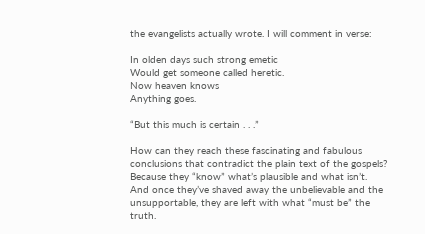the evangelists actually wrote. I will comment in verse:

In olden days such strong emetic
Would get someone called heretic.
Now heaven knows
Anything goes.

“But this much is certain . . .”

How can they reach these fascinating and fabulous conclusions that contradict the plain text of the gospels? Because they “know” what’s plausible and what isn’t. And once they’ve shaved away the unbelievable and the unsupportable, they are left with what “must be” the truth.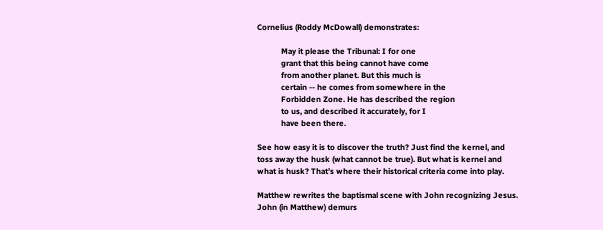Cornelius (Roddy McDowall) demonstrates:

            May it please the Tribunal: I for one
            grant that this being cannot have come
            from another planet. But this much is
            certain -- he comes from somewhere in the
            Forbidden Zone. He has described the region
            to us, and described it accurately, for I
            have been there.

See how easy it is to discover the truth? Just find the kernel, and toss away the husk (what cannot be true). But what is kernel and what is husk? That’s where their historical criteria come into play.

Matthew rewrites the baptismal scene with John recognizing Jesus. John (in Matthew) demurs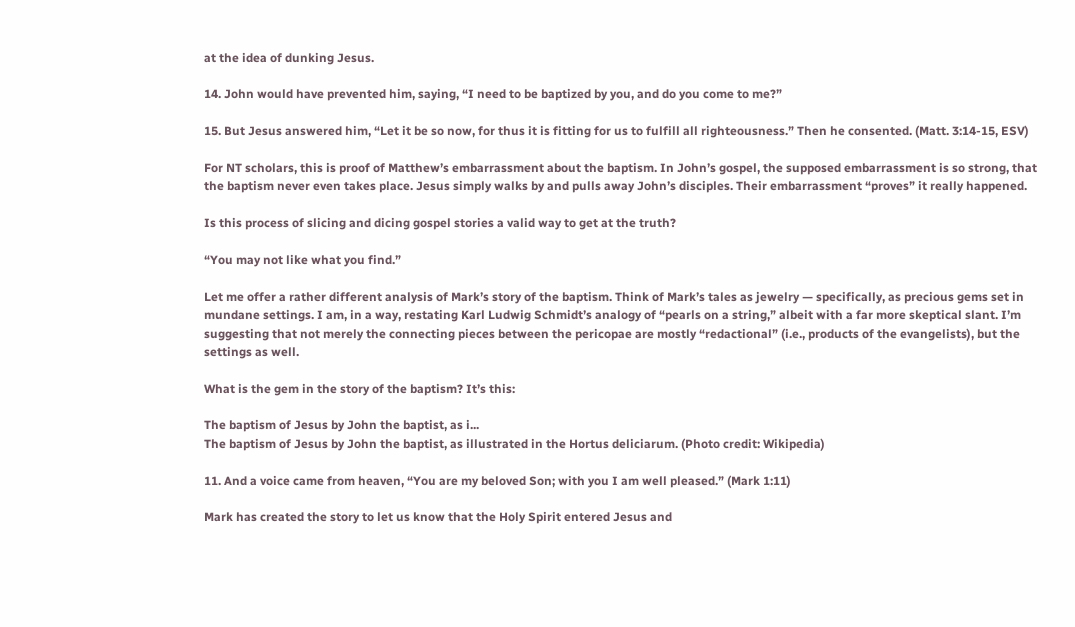at the idea of dunking Jesus.

14. John would have prevented him, saying, “I need to be baptized by you, and do you come to me?”

15. But Jesus answered him, “Let it be so now, for thus it is fitting for us to fulfill all righteousness.” Then he consented. (Matt. 3:14-15, ESV)

For NT scholars, this is proof of Matthew’s embarrassment about the baptism. In John’s gospel, the supposed embarrassment is so strong, that the baptism never even takes place. Jesus simply walks by and pulls away John’s disciples. Their embarrassment “proves” it really happened.

Is this process of slicing and dicing gospel stories a valid way to get at the truth?

“You may not like what you find.”

Let me offer a rather different analysis of Mark’s story of the baptism. Think of Mark’s tales as jewelry — specifically, as precious gems set in mundane settings. I am, in a way, restating Karl Ludwig Schmidt’s analogy of “pearls on a string,” albeit with a far more skeptical slant. I’m suggesting that not merely the connecting pieces between the pericopae are mostly “redactional” (i.e., products of the evangelists), but the settings as well.

What is the gem in the story of the baptism? It’s this:

The baptism of Jesus by John the baptist, as i...
The baptism of Jesus by John the baptist, as illustrated in the Hortus deliciarum. (Photo credit: Wikipedia)

11. And a voice came from heaven, “You are my beloved Son; with you I am well pleased.” (Mark 1:11)

Mark has created the story to let us know that the Holy Spirit entered Jesus and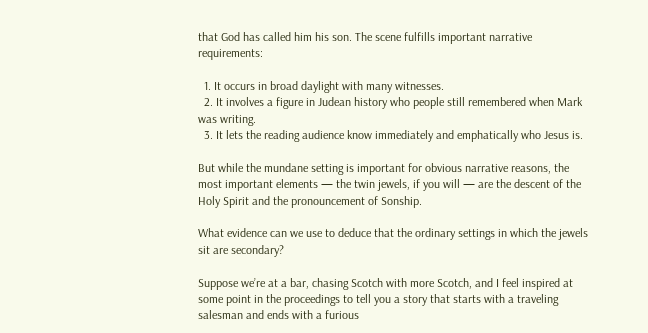that God has called him his son. The scene fulfills important narrative requirements:

  1. It occurs in broad daylight with many witnesses.
  2. It involves a figure in Judean history who people still remembered when Mark was writing.
  3. It lets the reading audience know immediately and emphatically who Jesus is.

But while the mundane setting is important for obvious narrative reasons, the most important elements — the twin jewels, if you will — are the descent of the Holy Spirit and the pronouncement of Sonship.

What evidence can we use to deduce that the ordinary settings in which the jewels sit are secondary?

Suppose we’re at a bar, chasing Scotch with more Scotch, and I feel inspired at some point in the proceedings to tell you a story that starts with a traveling salesman and ends with a furious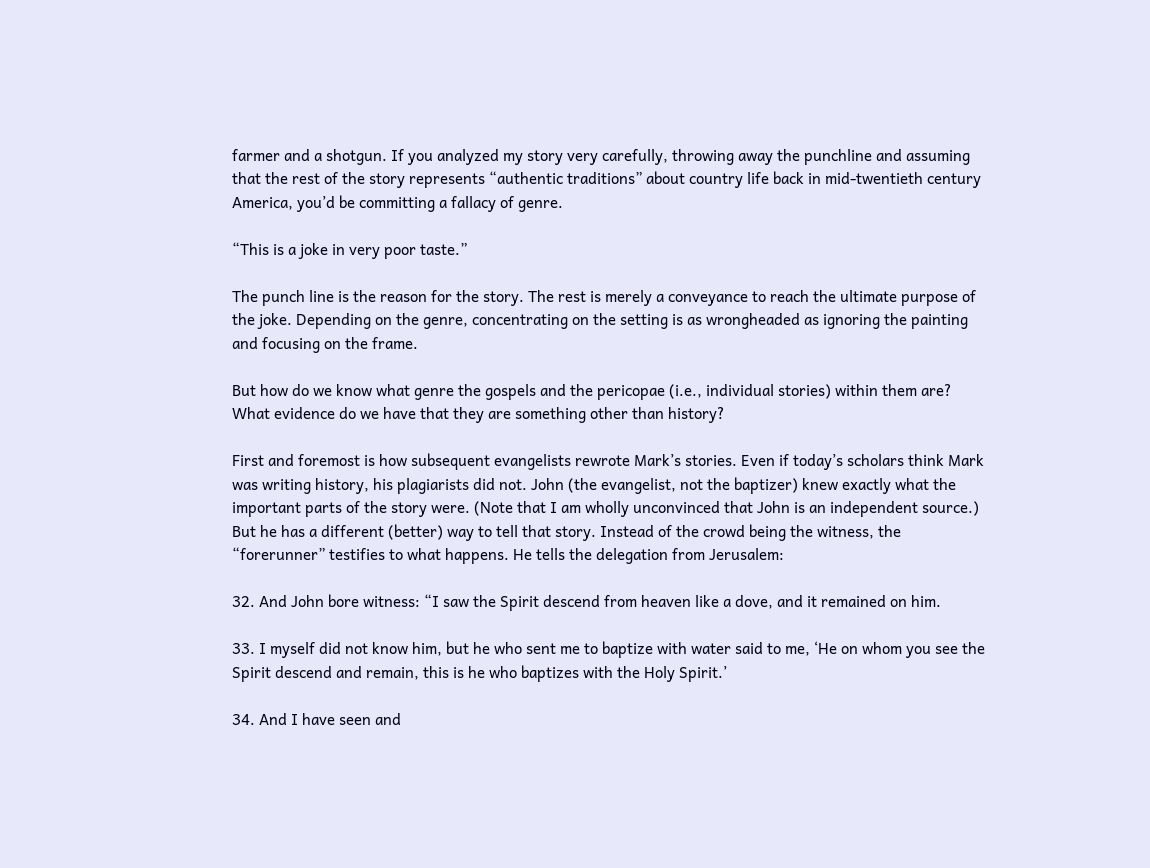farmer and a shotgun. If you analyzed my story very carefully, throwing away the punchline and assuming that the rest of the story represents “authentic traditions” about country life back in mid-twentieth century America, you’d be committing a fallacy of genre.

“This is a joke in very poor taste.”

The punch line is the reason for the story. The rest is merely a conveyance to reach the ultimate purpose of the joke. Depending on the genre, concentrating on the setting is as wrongheaded as ignoring the painting and focusing on the frame.

But how do we know what genre the gospels and the pericopae (i.e., individual stories) within them are? What evidence do we have that they are something other than history?

First and foremost is how subsequent evangelists rewrote Mark’s stories. Even if today’s scholars think Mark was writing history, his plagiarists did not. John (the evangelist, not the baptizer) knew exactly what the important parts of the story were. (Note that I am wholly unconvinced that John is an independent source.) But he has a different (better) way to tell that story. Instead of the crowd being the witness, the “forerunner” testifies to what happens. He tells the delegation from Jerusalem:

32. And John bore witness: “I saw the Spirit descend from heaven like a dove, and it remained on him.

33. I myself did not know him, but he who sent me to baptize with water said to me, ‘He on whom you see the Spirit descend and remain, this is he who baptizes with the Holy Spirit.’

34. And I have seen and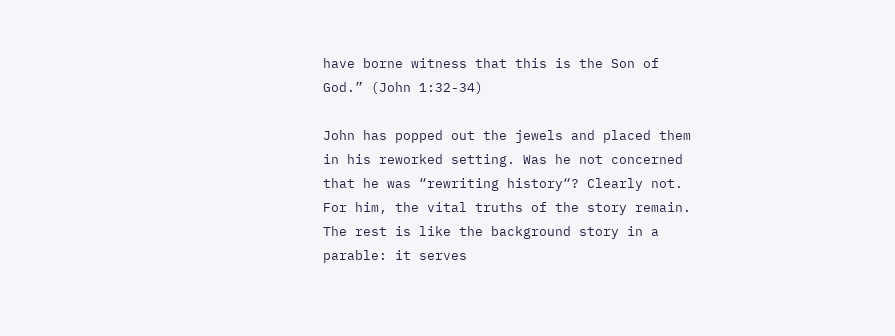have borne witness that this is the Son of God.” (John 1:32-34)

John has popped out the jewels and placed them in his reworked setting. Was he not concerned that he was “rewriting history“? Clearly not. For him, the vital truths of the story remain. The rest is like the background story in a parable: it serves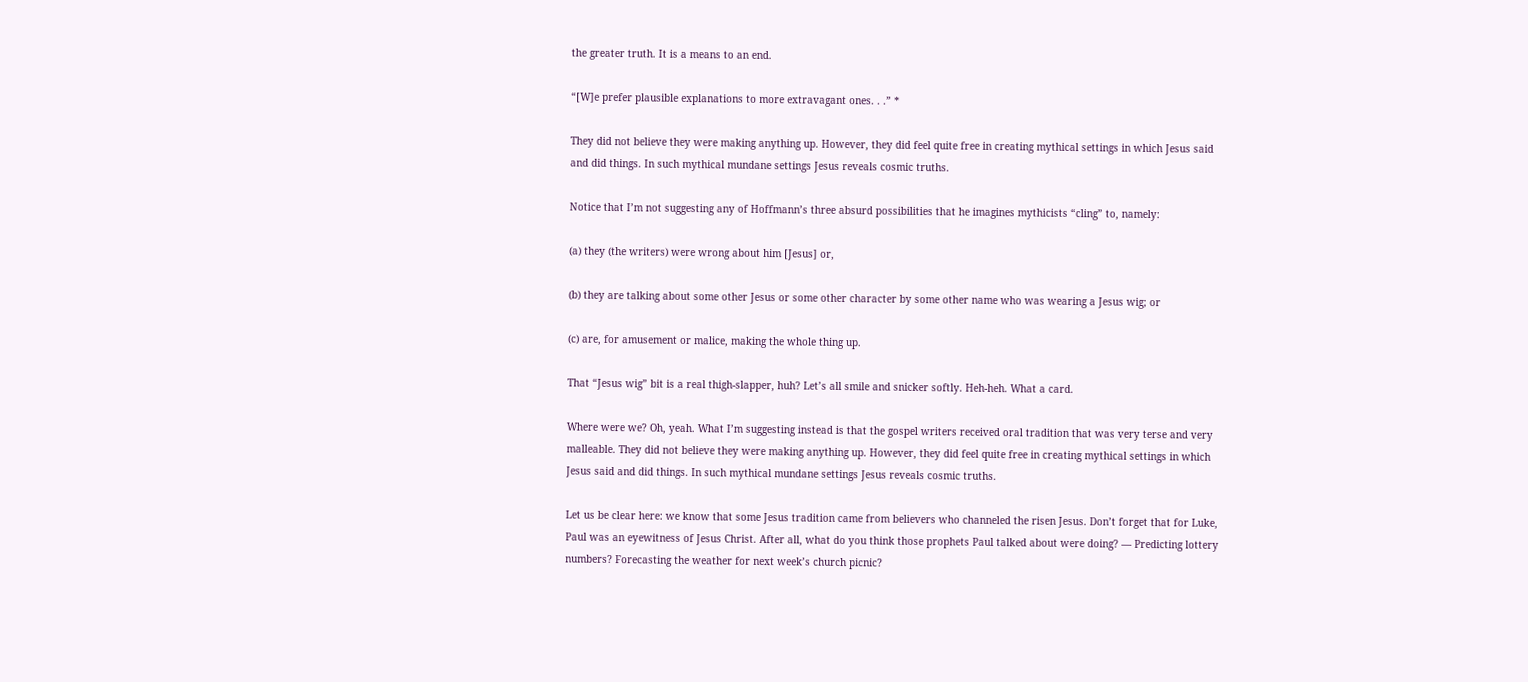the greater truth. It is a means to an end.

“[W]e prefer plausible explanations to more extravagant ones. . .” *

They did not believe they were making anything up. However, they did feel quite free in creating mythical settings in which Jesus said and did things. In such mythical mundane settings Jesus reveals cosmic truths.

Notice that I’m not suggesting any of Hoffmann’s three absurd possibilities that he imagines mythicists “cling” to, namely:

(a) they (the writers) were wrong about him [Jesus] or,

(b) they are talking about some other Jesus or some other character by some other name who was wearing a Jesus wig; or

(c) are, for amusement or malice, making the whole thing up.

That “Jesus wig” bit is a real thigh-slapper, huh? Let’s all smile and snicker softly. Heh-heh. What a card.

Where were we? Oh, yeah. What I’m suggesting instead is that the gospel writers received oral tradition that was very terse and very malleable. They did not believe they were making anything up. However, they did feel quite free in creating mythical settings in which Jesus said and did things. In such mythical mundane settings Jesus reveals cosmic truths.

Let us be clear here: we know that some Jesus tradition came from believers who channeled the risen Jesus. Don’t forget that for Luke, Paul was an eyewitness of Jesus Christ. After all, what do you think those prophets Paul talked about were doing? — Predicting lottery numbers? Forecasting the weather for next week’s church picnic?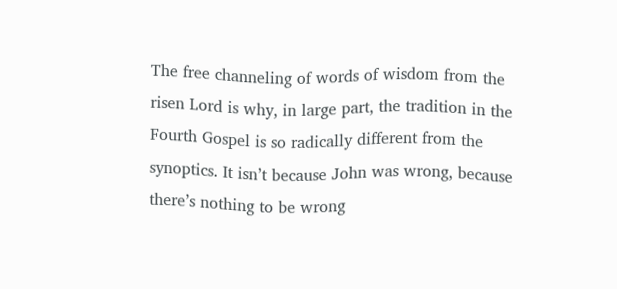The free channeling of words of wisdom from the risen Lord is why, in large part, the tradition in the Fourth Gospel is so radically different from the synoptics. It isn’t because John was wrong, because there’s nothing to be wrong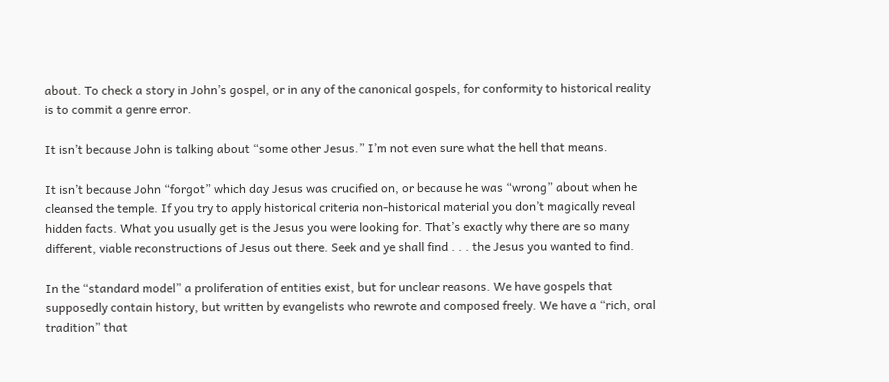about. To check a story in John’s gospel, or in any of the canonical gospels, for conformity to historical reality is to commit a genre error.

It isn’t because John is talking about “some other Jesus.” I’m not even sure what the hell that means.

It isn’t because John “forgot” which day Jesus was crucified on, or because he was “wrong” about when he cleansed the temple. If you try to apply historical criteria non-historical material you don’t magically reveal hidden facts. What you usually get is the Jesus you were looking for. That’s exactly why there are so many different, viable reconstructions of Jesus out there. Seek and ye shall find . . . the Jesus you wanted to find.

In the “standard model” a proliferation of entities exist, but for unclear reasons. We have gospels that supposedly contain history, but written by evangelists who rewrote and composed freely. We have a “rich, oral tradition” that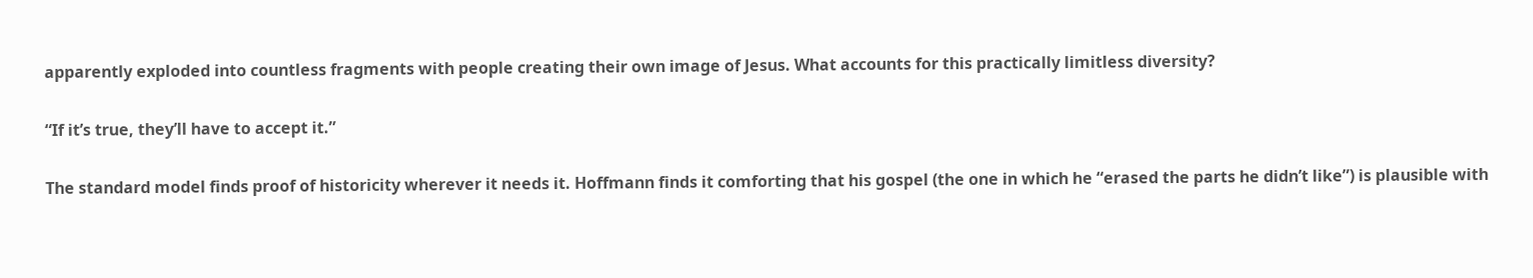apparently exploded into countless fragments with people creating their own image of Jesus. What accounts for this practically limitless diversity?

“If it’s true, they’ll have to accept it.”

The standard model finds proof of historicity wherever it needs it. Hoffmann finds it comforting that his gospel (the one in which he “erased the parts he didn’t like”) is plausible with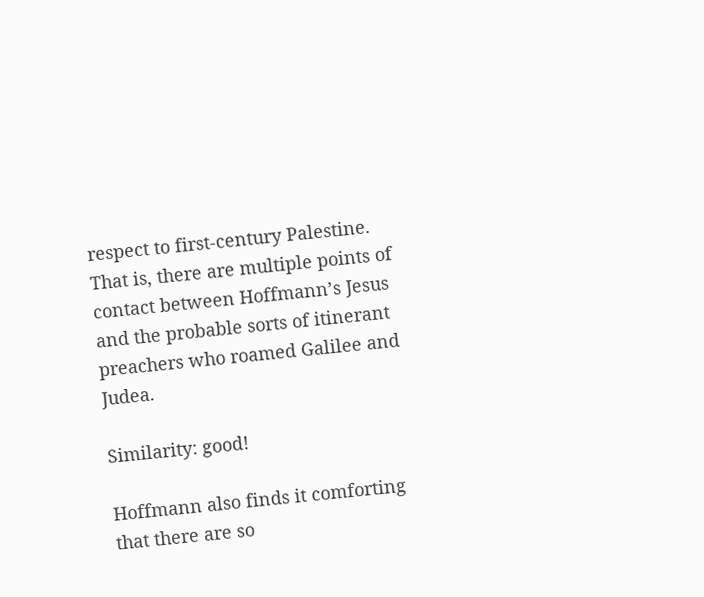respect to first-century Palestine. That is, there are multiple points of contact between Hoffmann’s Jesus and the probable sorts of itinerant preachers who roamed Galilee and Judea.

Similarity: good!

Hoffmann also finds it comforting that there are so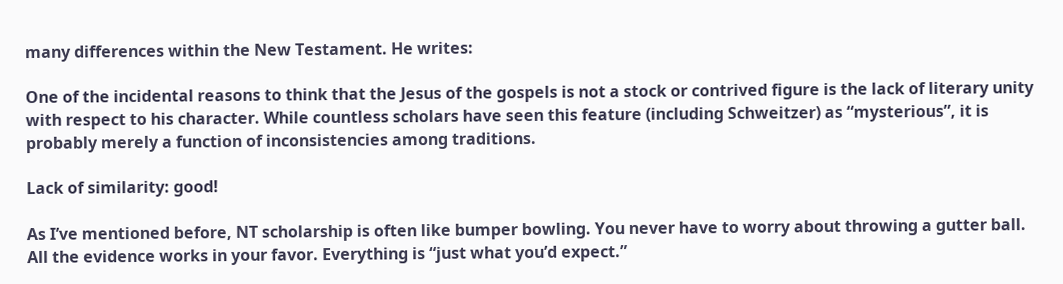many differences within the New Testament. He writes:

One of the incidental reasons to think that the Jesus of the gospels is not a stock or contrived figure is the lack of literary unity with respect to his character. While countless scholars have seen this feature (including Schweitzer) as “mysterious”, it is probably merely a function of inconsistencies among traditions.

Lack of similarity: good!

As I’ve mentioned before, NT scholarship is often like bumper bowling. You never have to worry about throwing a gutter ball. All the evidence works in your favor. Everything is “just what you’d expect.”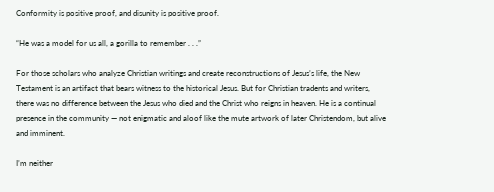Conformity is positive proof, and disunity is positive proof.

“He was a model for us all, a gorilla to remember . . .”

For those scholars who analyze Christian writings and create reconstructions of Jesus’s life, the New Testament is an artifact that bears witness to the historical Jesus. But for Christian tradents and writers, there was no difference between the Jesus who died and the Christ who reigns in heaven. He is a continual presence in the community — not enigmatic and aloof like the mute artwork of later Christendom, but alive and imminent.

I’m neither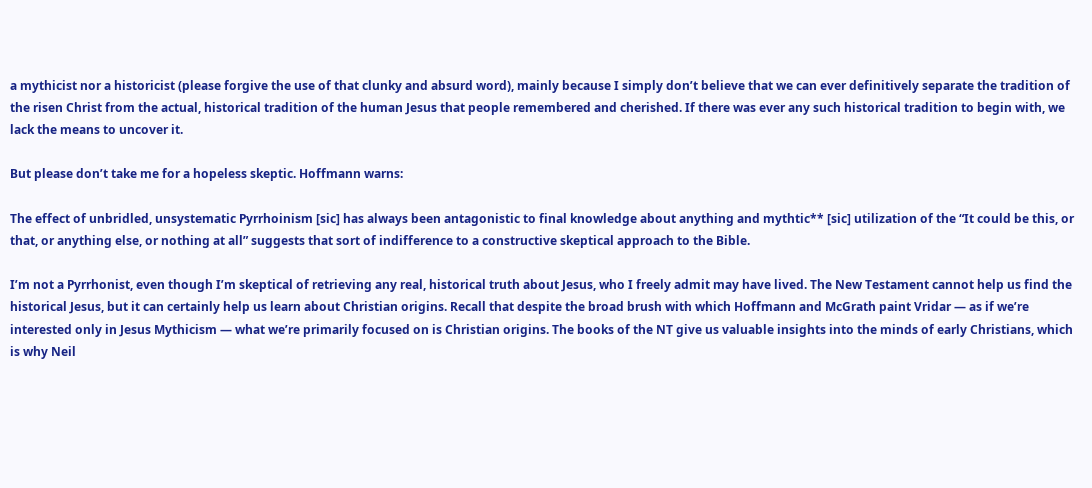a mythicist nor a historicist (please forgive the use of that clunky and absurd word), mainly because I simply don’t believe that we can ever definitively separate the tradition of the risen Christ from the actual, historical tradition of the human Jesus that people remembered and cherished. If there was ever any such historical tradition to begin with, we lack the means to uncover it.

But please don’t take me for a hopeless skeptic. Hoffmann warns:

The effect of unbridled, unsystematic Pyrrhoinism [sic] has always been antagonistic to final knowledge about anything and mythtic** [sic] utilization of the “It could be this, or that, or anything else, or nothing at all” suggests that sort of indifference to a constructive skeptical approach to the Bible.

I’m not a Pyrrhonist, even though I’m skeptical of retrieving any real, historical truth about Jesus, who I freely admit may have lived. The New Testament cannot help us find the historical Jesus, but it can certainly help us learn about Christian origins. Recall that despite the broad brush with which Hoffmann and McGrath paint Vridar — as if we’re interested only in Jesus Mythicism — what we’re primarily focused on is Christian origins. The books of the NT give us valuable insights into the minds of early Christians, which is why Neil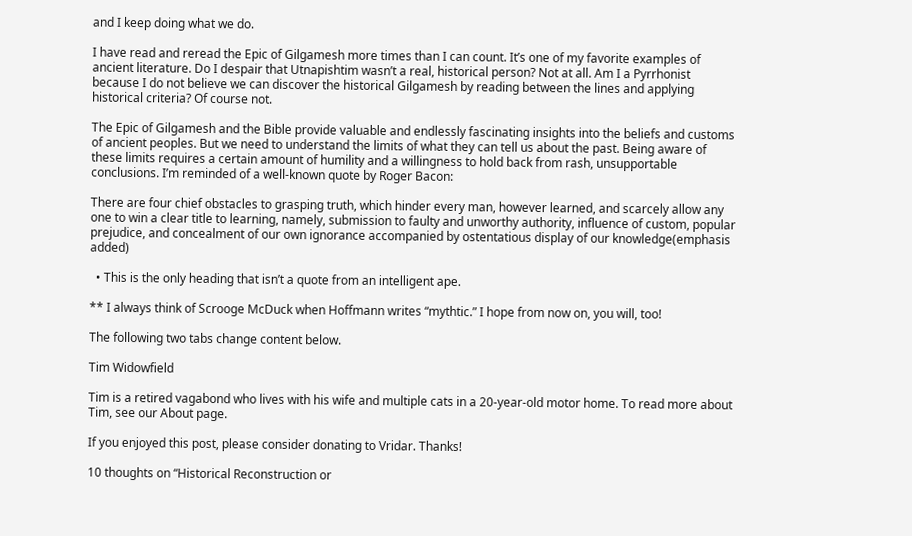and I keep doing what we do.

I have read and reread the Epic of Gilgamesh more times than I can count. It’s one of my favorite examples of ancient literature. Do I despair that Utnapishtim wasn’t a real, historical person? Not at all. Am I a Pyrrhonist because I do not believe we can discover the historical Gilgamesh by reading between the lines and applying historical criteria? Of course not.

The Epic of Gilgamesh and the Bible provide valuable and endlessly fascinating insights into the beliefs and customs of ancient peoples. But we need to understand the limits of what they can tell us about the past. Being aware of these limits requires a certain amount of humility and a willingness to hold back from rash, unsupportable conclusions. I’m reminded of a well-known quote by Roger Bacon:

There are four chief obstacles to grasping truth, which hinder every man, however learned, and scarcely allow any one to win a clear title to learning, namely, submission to faulty and unworthy authority, influence of custom, popular prejudice, and concealment of our own ignorance accompanied by ostentatious display of our knowledge(emphasis added)

  • This is the only heading that isn’t a quote from an intelligent ape.

** I always think of Scrooge McDuck when Hoffmann writes “mythtic.” I hope from now on, you will, too!

The following two tabs change content below.

Tim Widowfield

Tim is a retired vagabond who lives with his wife and multiple cats in a 20-year-old motor home. To read more about Tim, see our About page.

If you enjoyed this post, please consider donating to Vridar. Thanks!

10 thoughts on “Historical Reconstruction or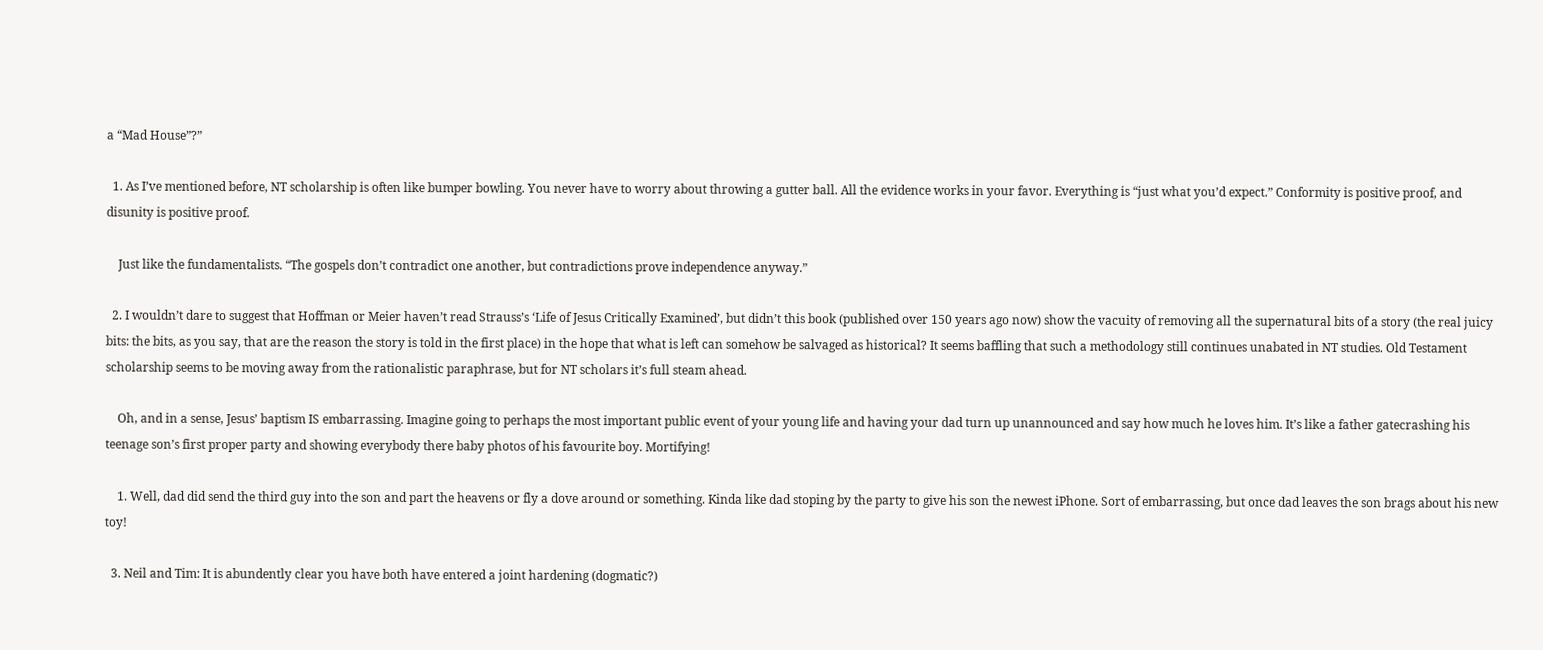a “Mad House”?”

  1. As I’ve mentioned before, NT scholarship is often like bumper bowling. You never have to worry about throwing a gutter ball. All the evidence works in your favor. Everything is “just what you’d expect.” Conformity is positive proof, and disunity is positive proof.

    Just like the fundamentalists. “The gospels don’t contradict one another, but contradictions prove independence anyway.”

  2. I wouldn’t dare to suggest that Hoffman or Meier haven’t read Strauss’s ‘Life of Jesus Critically Examined’, but didn’t this book (published over 150 years ago now) show the vacuity of removing all the supernatural bits of a story (the real juicy bits: the bits, as you say, that are the reason the story is told in the first place) in the hope that what is left can somehow be salvaged as historical? It seems baffling that such a methodology still continues unabated in NT studies. Old Testament scholarship seems to be moving away from the rationalistic paraphrase, but for NT scholars it’s full steam ahead.

    Oh, and in a sense, Jesus’ baptism IS embarrassing. Imagine going to perhaps the most important public event of your young life and having your dad turn up unannounced and say how much he loves him. It’s like a father gatecrashing his teenage son’s first proper party and showing everybody there baby photos of his favourite boy. Mortifying!

    1. Well, dad did send the third guy into the son and part the heavens or fly a dove around or something. Kinda like dad stoping by the party to give his son the newest iPhone. Sort of embarrassing, but once dad leaves the son brags about his new toy!

  3. Neil and Tim: It is abundently clear you have both have entered a joint hardening (dogmatic?)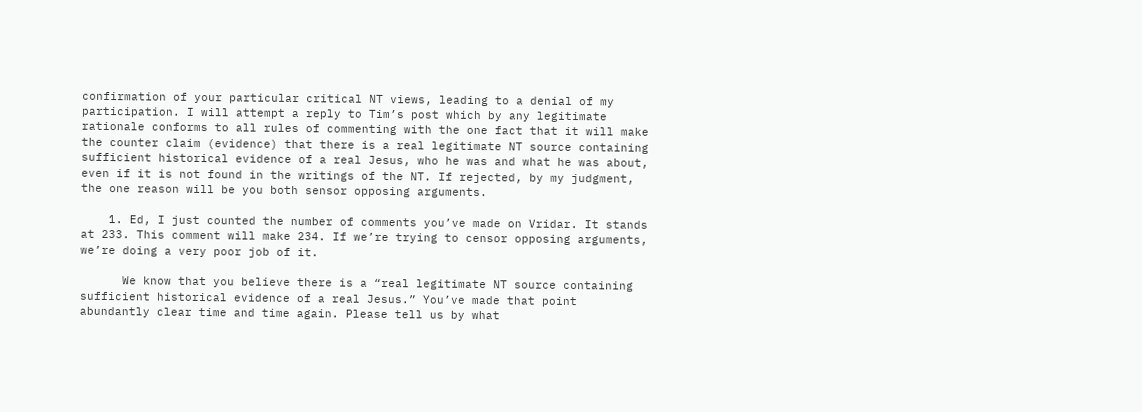confirmation of your particular critical NT views, leading to a denial of my participation. I will attempt a reply to Tim’s post which by any legitimate rationale conforms to all rules of commenting with the one fact that it will make the counter claim (evidence) that there is a real legitimate NT source containing sufficient historical evidence of a real Jesus, who he was and what he was about, even if it is not found in the writings of the NT. If rejected, by my judgment, the one reason will be you both sensor opposing arguments.

    1. Ed, I just counted the number of comments you’ve made on Vridar. It stands at 233. This comment will make 234. If we’re trying to censor opposing arguments, we’re doing a very poor job of it.

      We know that you believe there is a “real legitimate NT source containing sufficient historical evidence of a real Jesus.” You’ve made that point abundantly clear time and time again. Please tell us by what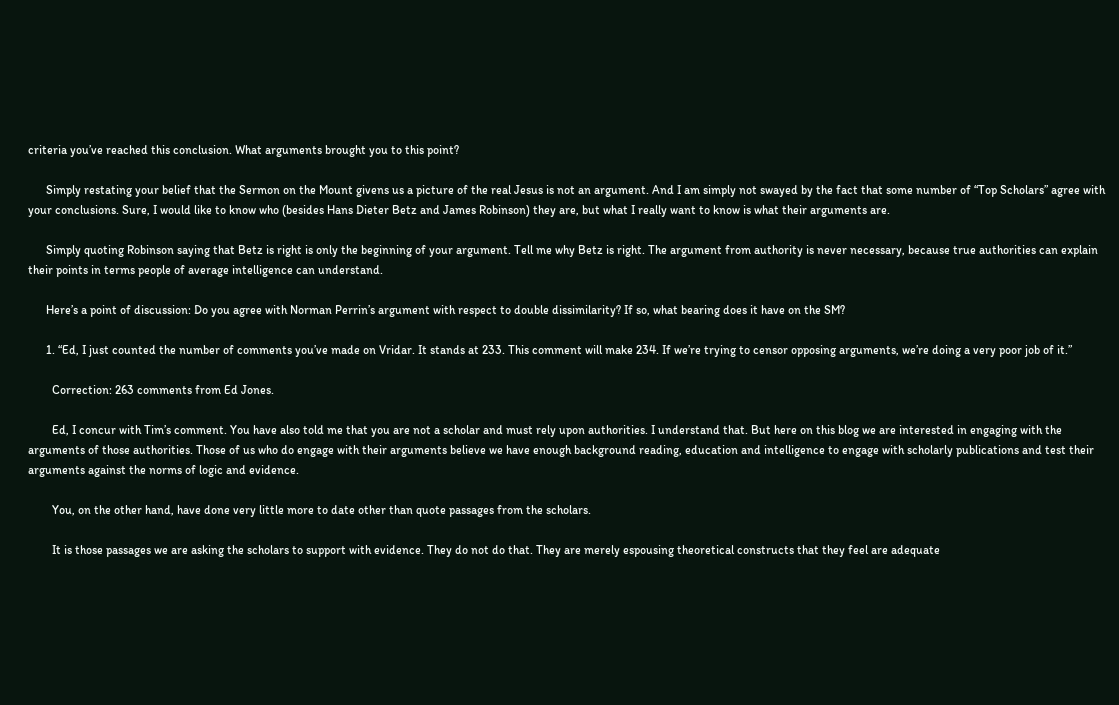criteria you’ve reached this conclusion. What arguments brought you to this point?

      Simply restating your belief that the Sermon on the Mount givens us a picture of the real Jesus is not an argument. And I am simply not swayed by the fact that some number of “Top Scholars” agree with your conclusions. Sure, I would like to know who (besides Hans Dieter Betz and James Robinson) they are, but what I really want to know is what their arguments are.

      Simply quoting Robinson saying that Betz is right is only the beginning of your argument. Tell me why Betz is right. The argument from authority is never necessary, because true authorities can explain their points in terms people of average intelligence can understand.

      Here’s a point of discussion: Do you agree with Norman Perrin’s argument with respect to double dissimilarity? If so, what bearing does it have on the SM?

      1. “Ed, I just counted the number of comments you’ve made on Vridar. It stands at 233. This comment will make 234. If we’re trying to censor opposing arguments, we’re doing a very poor job of it.”

        Correction: 263 comments from Ed Jones.

        Ed, I concur with Tim’s comment. You have also told me that you are not a scholar and must rely upon authorities. I understand that. But here on this blog we are interested in engaging with the arguments of those authorities. Those of us who do engage with their arguments believe we have enough background reading, education and intelligence to engage with scholarly publications and test their arguments against the norms of logic and evidence.

        You, on the other hand, have done very little more to date other than quote passages from the scholars.

        It is those passages we are asking the scholars to support with evidence. They do not do that. They are merely espousing theoretical constructs that they feel are adequate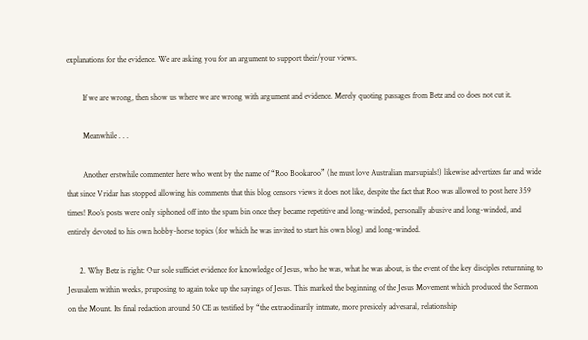explanations for the evidence. We are asking you for an argument to support their/your views.

        If we are wrong, then show us where we are wrong with argument and evidence. Merely quoting passages from Betz and co does not cut it.

        Meanwhile . . .

        Another erstwhile commenter here who went by the name of “Roo Bookaroo” (he must love Australian marsupials!) likewise advertizes far and wide that since Vridar has stopped allowing his comments that this blog censors views it does not like, despite the fact that Roo was allowed to post here 359 times! Roo’s posts were only siphoned off into the spam bin once they became repetitive and long-winded, personally abusive and long-winded, and entirely devoted to his own hobby-horse topics (for which he was invited to start his own blog) and long-winded.

      2. Why Betz is right: Our sole sufficiet evidence for knowledge of Jesus, who he was, what he was about, is the event of the key disciples returnning to Jesusalem within weeks, pruposing to again toke up the sayings of Jesus. This marked the beginning of the Jesus Movement which produced the Sermon on the Mount. Its final redaction around 50 CE as testified by “the extraodinarily intmate, more presicely advesaral, relationship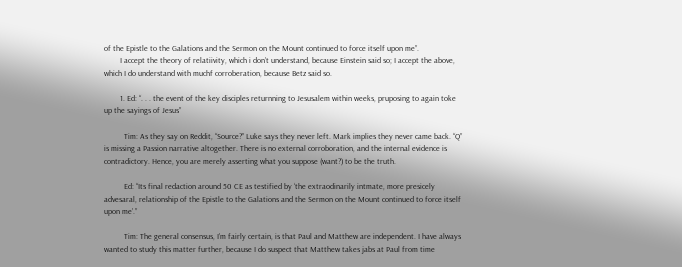of the Epistle to the Galations and the Sermon on the Mount continued to force itself upon me”.
        I accept the theory of relatiivity, which i don’t understand, because Einstein said so; I accept the above, which I do understand with muchf corroberation, because Betz said so.

        1. Ed: “. . . the event of the key disciples returnning to Jesusalem within weeks, pruposing to again toke up the sayings of Jesus”

          Tim: As they say on Reddit, “Source?” Luke says they never left. Mark implies they never came back. “Q” is missing a Passion narrative altogether. There is no external corroboration, and the internal evidence is contradictory. Hence, you are merely asserting what you suppose (want?) to be the truth.

          Ed: “Its final redaction around 50 CE as testified by ‘the extraodinarily intmate, more presicely advesaral, relationship of the Epistle to the Galations and the Sermon on the Mount continued to force itself upon me’.”

          Tim: The general consensus, I’m fairly certain, is that Paul and Matthew are independent. I have always wanted to study this matter further, because I do suspect that Matthew takes jabs at Paul from time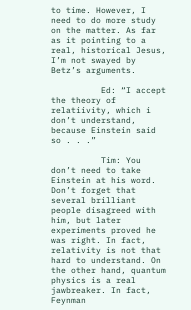to time. However, I need to do more study on the matter. As far as it pointing to a real, historical Jesus, I’m not swayed by Betz’s arguments.

          Ed: “I accept the theory of relatiivity, which i don’t understand, because Einstein said so . . .”

          Tim: You don’t need to take Einstein at his word. Don’t forget that several brilliant people disagreed with him, but later experiments proved he was right. In fact, relativity is not that hard to understand. On the other hand, quantum physics is a real jawbreaker. In fact, Feynman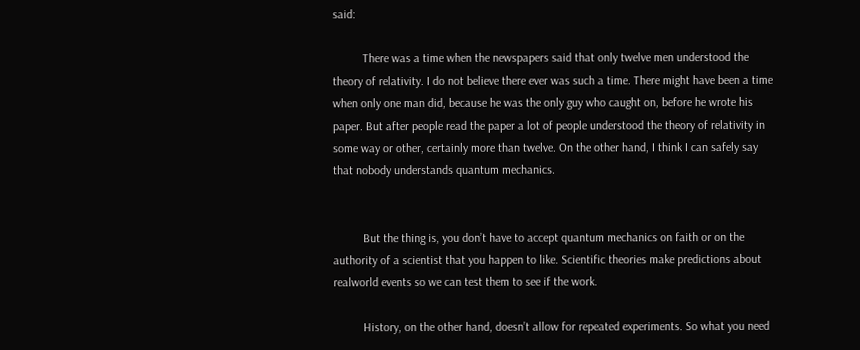said:

          There was a time when the newspapers said that only twelve men understood the theory of relativity. I do not believe there ever was such a time. There might have been a time when only one man did, because he was the only guy who caught on, before he wrote his paper. But after people read the paper a lot of people understood the theory of relativity in some way or other, certainly more than twelve. On the other hand, I think I can safely say that nobody understands quantum mechanics.


          But the thing is, you don’t have to accept quantum mechanics on faith or on the authority of a scientist that you happen to like. Scientific theories make predictions about realworld events so we can test them to see if the work.

          History, on the other hand, doesn’t allow for repeated experiments. So what you need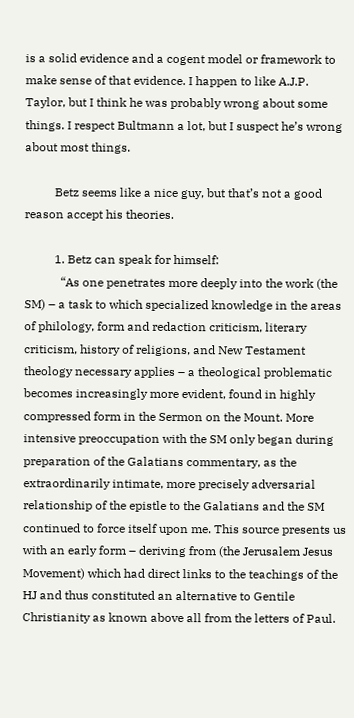is a solid evidence and a cogent model or framework to make sense of that evidence. I happen to like A.J.P. Taylor, but I think he was probably wrong about some things. I respect Bultmann a lot, but I suspect he’s wrong about most things.

          Betz seems like a nice guy, but that’s not a good reason accept his theories.

          1. Betz can speak for himself:
            “As one penetrates more deeply into the work (the SM) – a task to which specialized knowledge in the areas of philology, form and redaction criticism, literary criticism, history of religions, and New Testament theology necessary applies – a theological problematic becomes increasingly more evident, found in highly compressed form in the Sermon on the Mount. More intensive preoccupation with the SM only began during preparation of the Galatians commentary, as the extraordinarily intimate, more precisely adversarial relationship of the epistle to the Galatians and the SM continued to force itself upon me. This source presents us with an early form – deriving from (the Jerusalem Jesus Movement) which had direct links to the teachings of the HJ and thus constituted an alternative to Gentile Christianity as known above all from the letters of Paul.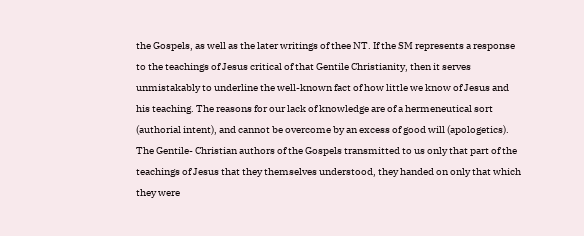the Gospels, as well as the later writings of thee NT. If the SM represents a response to the teachings of Jesus critical of that Gentile Christianity, then it serves unmistakably to underline the well-known fact of how little we know of Jesus and his teaching. The reasons for our lack of knowledge are of a hermeneutical sort (authorial intent), and cannot be overcome by an excess of good will (apologetics). The Gentile- Christian authors of the Gospels transmitted to us only that part of the teachings of Jesus that they themselves understood, they handed on only that which they were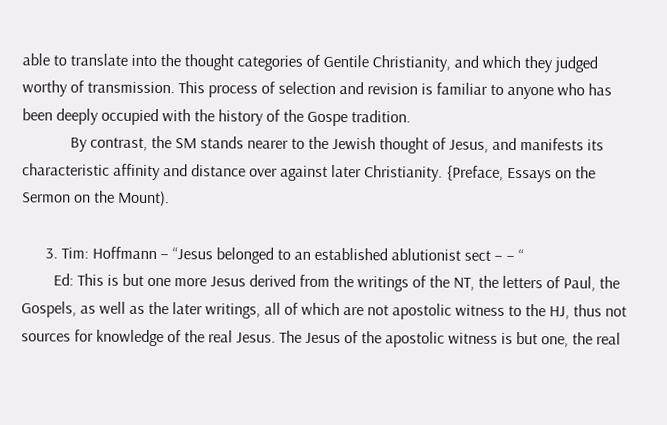able to translate into the thought categories of Gentile Christianity, and which they judged worthy of transmission. This process of selection and revision is familiar to anyone who has been deeply occupied with the history of the Gospe tradition.
            By contrast, the SM stands nearer to the Jewish thought of Jesus, and manifests its characteristic affinity and distance over against later Christianity. {Preface, Essays on the Sermon on the Mount).

      3. Tim: Hoffmann – “Jesus belonged to an established ablutionist sect – – “
        Ed: This is but one more Jesus derived from the writings of the NT, the letters of Paul, the Gospels, as well as the later writings, all of which are not apostolic witness to the HJ, thus not sources for knowledge of the real Jesus. The Jesus of the apostolic witness is but one, the real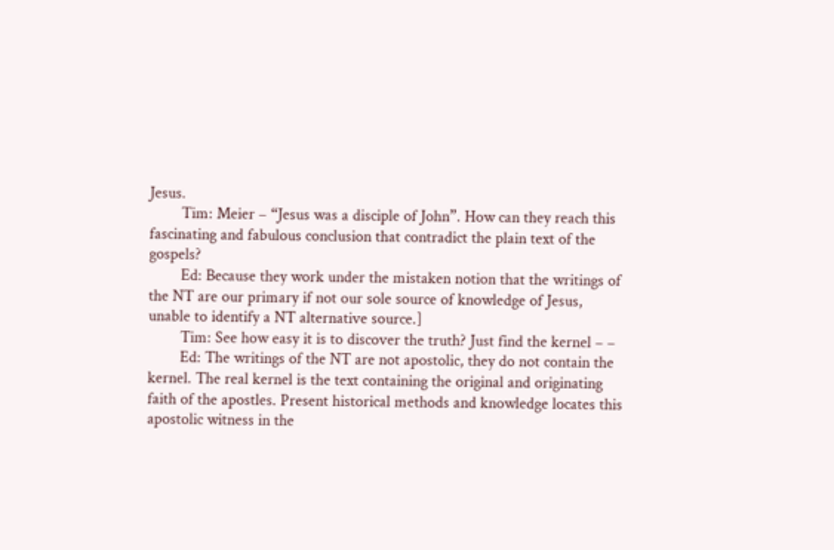Jesus.
        Tim: Meier – “Jesus was a disciple of John”. How can they reach this fascinating and fabulous conclusion that contradict the plain text of the gospels?
        Ed: Because they work under the mistaken notion that the writings of the NT are our primary if not our sole source of knowledge of Jesus, unable to identify a NT alternative source.]
        Tim: See how easy it is to discover the truth? Just find the kernel – –
        Ed: The writings of the NT are not apostolic, they do not contain the kernel. The real kernel is the text containing the original and originating faith of the apostles. Present historical methods and knowledge locates this apostolic witness in the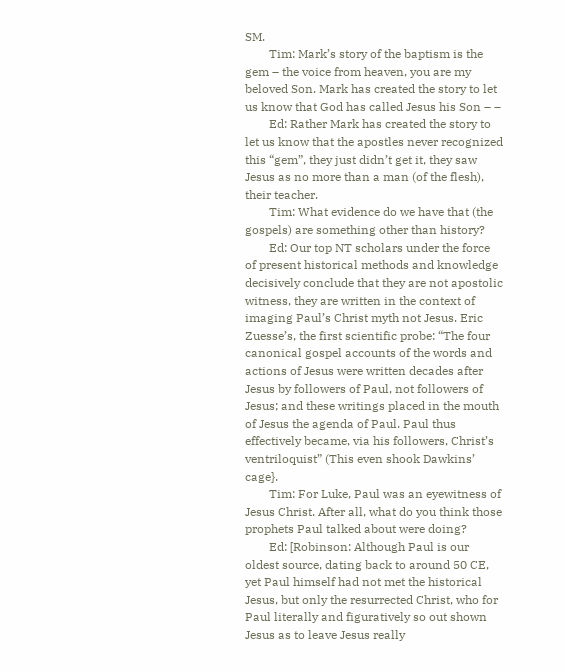SM.
        Tim: Mark’s story of the baptism is the gem – the voice from heaven, you are my beloved Son. Mark has created the story to let us know that God has called Jesus his Son – –
        Ed: Rather Mark has created the story to let us know that the apostles never recognized this “gem”, they just didn’t get it, they saw Jesus as no more than a man (of the flesh), their teacher.
        Tim: What evidence do we have that (the gospels) are something other than history?
        Ed: Our top NT scholars under the force of present historical methods and knowledge decisively conclude that they are not apostolic witness, they are written in the context of imaging Paul’s Christ myth not Jesus. Eric Zuesse’s, the first scientific probe: “The four canonical gospel accounts of the words and actions of Jesus were written decades after Jesus by followers of Paul, not followers of Jesus; and these writings placed in the mouth of Jesus the agenda of Paul. Paul thus effectively became, via his followers, Christ’s ventriloquist” (This even shook Dawkins’ cage}.
        Tim: For Luke, Paul was an eyewitness of Jesus Christ. After all, what do you think those prophets Paul talked about were doing?
        Ed: [Robinson: Although Paul is our oldest source, dating back to around 50 CE, yet Paul himself had not met the historical Jesus, but only the resurrected Christ, who for Paul literally and figuratively so out shown Jesus as to leave Jesus really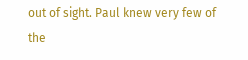out of sight. Paul knew very few of the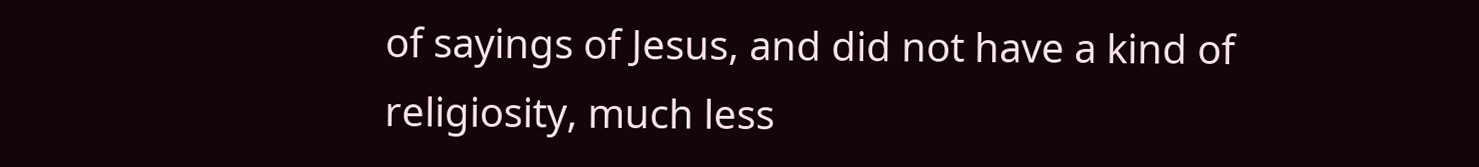of sayings of Jesus, and did not have a kind of religiosity, much less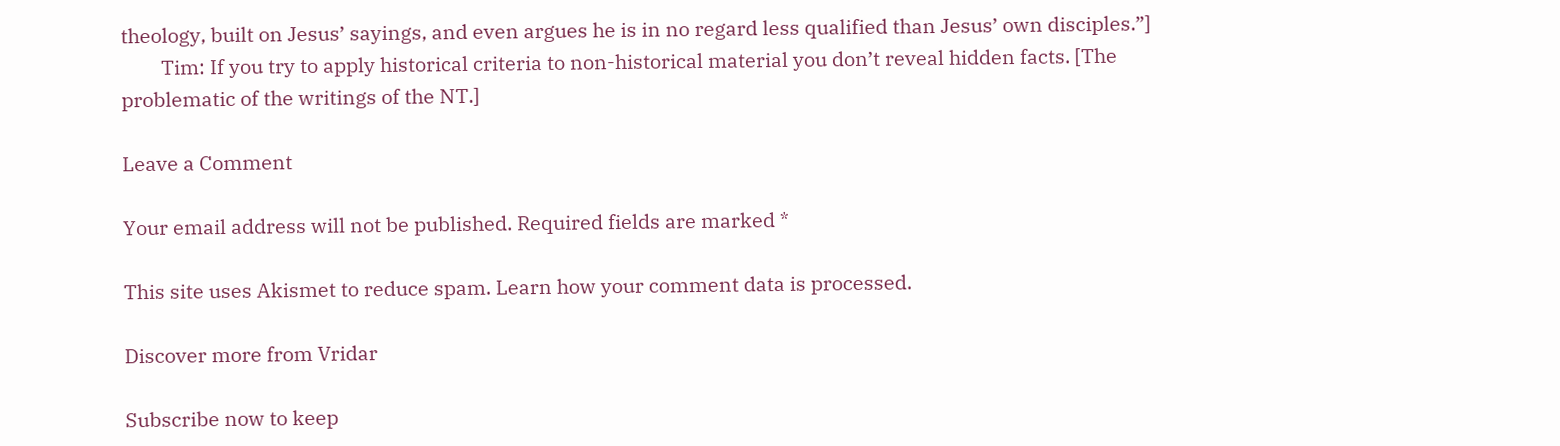theology, built on Jesus’ sayings, and even argues he is in no regard less qualified than Jesus’ own disciples.”]
        Tim: If you try to apply historical criteria to non-historical material you don’t reveal hidden facts. [The problematic of the writings of the NT.]

Leave a Comment

Your email address will not be published. Required fields are marked *

This site uses Akismet to reduce spam. Learn how your comment data is processed.

Discover more from Vridar

Subscribe now to keep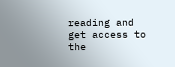reading and get access to the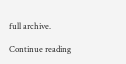full archive.

Continue reading